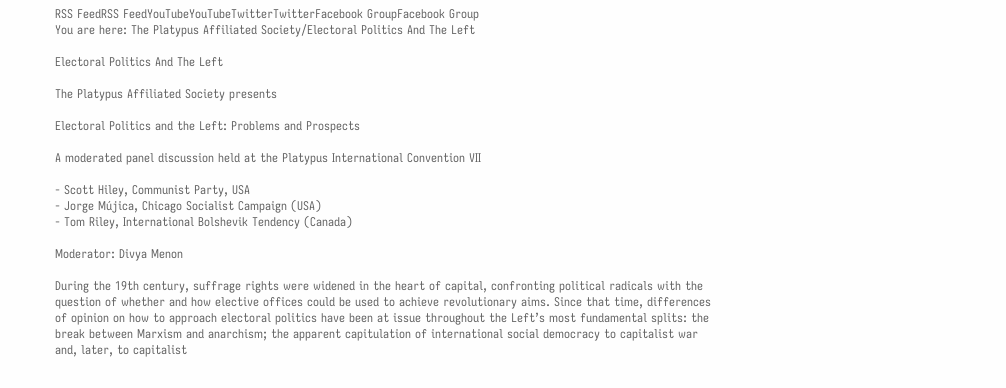RSS FeedRSS FeedYouTubeYouTubeTwitterTwitterFacebook GroupFacebook Group
You are here: The Platypus Affiliated Society/Electoral Politics And The Left

Electoral Politics And The Left

The Platypus Affiliated Society presents

Electoral Politics and the Left: Problems and Prospects

A moderated panel discussion held at the Platypus International Convention VII

- Scott Hiley, Communist Party, USA
- Jorge Mújica, Chicago Socialist Campaign (USA)
- Tom Riley, International Bolshevik Tendency (Canada)

Moderator: Divya Menon

During the 19th century, suffrage rights were widened in the heart of capital, confronting political radicals with the question of whether and how elective offices could be used to achieve revolutionary aims. Since that time, differences of opinion on how to approach electoral politics have been at issue throughout the Left’s most fundamental splits: the break between Marxism and anarchism; the apparent capitulation of international social democracy to capitalist war and, later, to capitalist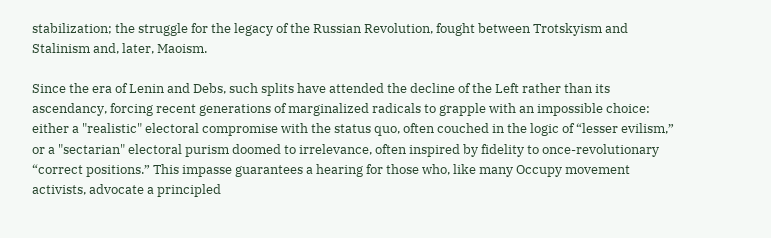stabilization; the struggle for the legacy of the Russian Revolution, fought between Trotskyism and Stalinism and, later, Maoism.

Since the era of Lenin and Debs, such splits have attended the decline of the Left rather than its ascendancy, forcing recent generations of marginalized radicals to grapple with an impossible choice: either a "realistic" electoral compromise with the status quo, often couched in the logic of “lesser evilism,” or a "sectarian" electoral purism doomed to irrelevance, often inspired by fidelity to once-revolutionary “correct positions.” This impasse guarantees a hearing for those who, like many Occupy movement activists, advocate a principled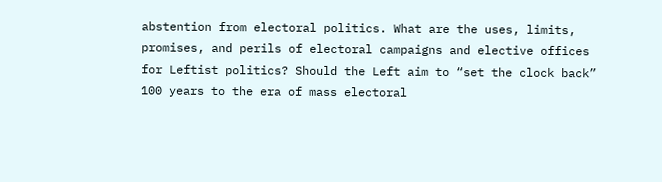abstention from electoral politics. What are the uses, limits, promises, and perils of electoral campaigns and elective offices for Leftist politics? Should the Left aim to “set the clock back” 100 years to the era of mass electoral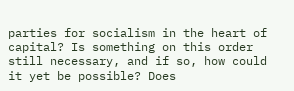parties for socialism in the heart of capital? Is something on this order still necessary, and if so, how could it yet be possible? Does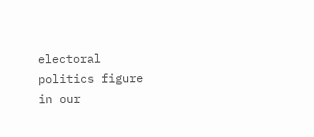electoral politics figure in our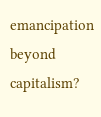emancipation beyond capitalism?